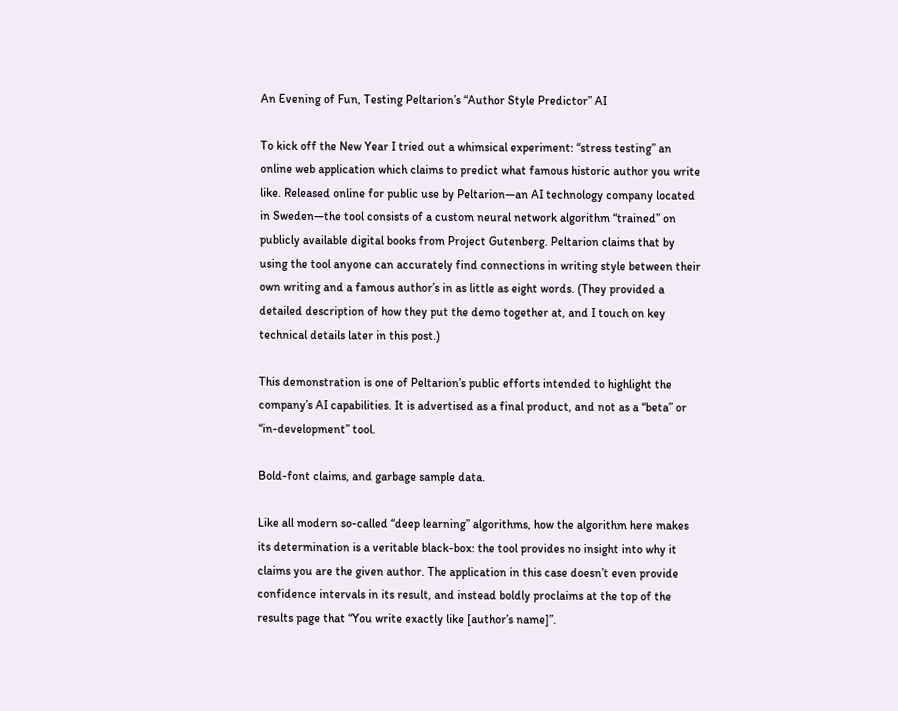An Evening of Fun, Testing Peltarion’s “Author Style Predictor” AI

To kick off the New Year I tried out a whimsical experiment: “stress testing” an online web application which claims to predict what famous historic author you write like. Released online for public use by Peltarion—an AI technology company located in Sweden—the tool consists of a custom neural network algorithm “trained” on publicly available digital books from Project Gutenberg. Peltarion claims that by using the tool anyone can accurately find connections in writing style between their own writing and a famous author’s in as little as eight words. (They provided a detailed description of how they put the demo together at, and I touch on key technical details later in this post.)

This demonstration is one of Peltarion’s public efforts intended to highlight the company’s AI capabilities. It is advertised as a final product, and not as a “beta” or “in-development” tool.

Bold-font claims, and garbage sample data.

Like all modern so-called “deep learning” algorithms, how the algorithm here makes its determination is a veritable black-box: the tool provides no insight into why it claims you are the given author. The application in this case doesn’t even provide confidence intervals in its result, and instead boldly proclaims at the top of the results page that “You write exactly like [author’s name]”.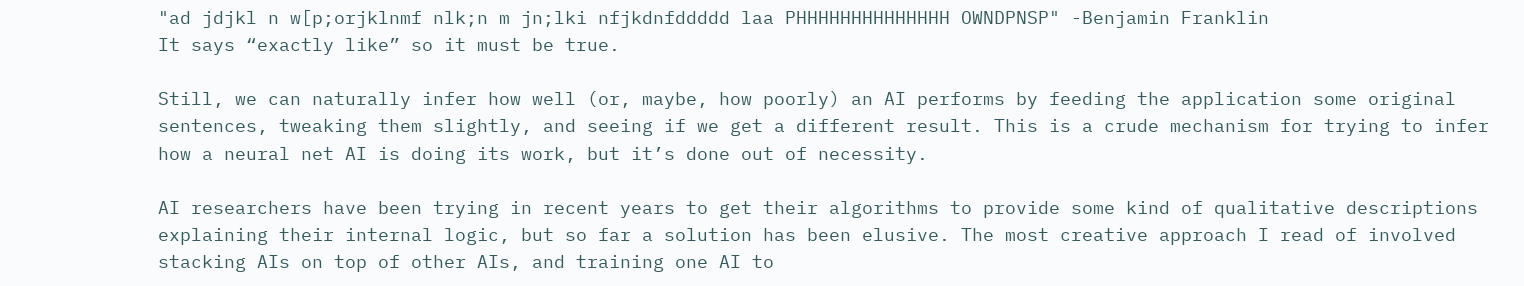"ad jdjkl n w[p;orjklnmf nlk;n m jn;lki nfjkdnfddddd laa PHHHHHHHHHHHHHH OWNDPNSP" -Benjamin Franklin
It says “exactly like” so it must be true.

Still, we can naturally infer how well (or, maybe, how poorly) an AI performs by feeding the application some original sentences, tweaking them slightly, and seeing if we get a different result. This is a crude mechanism for trying to infer how a neural net AI is doing its work, but it’s done out of necessity.

AI researchers have been trying in recent years to get their algorithms to provide some kind of qualitative descriptions explaining their internal logic, but so far a solution has been elusive. The most creative approach I read of involved stacking AIs on top of other AIs, and training one AI to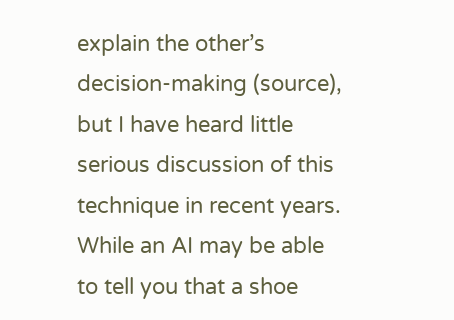explain the other’s decision-making (source), but I have heard little serious discussion of this technique in recent years. While an AI may be able to tell you that a shoe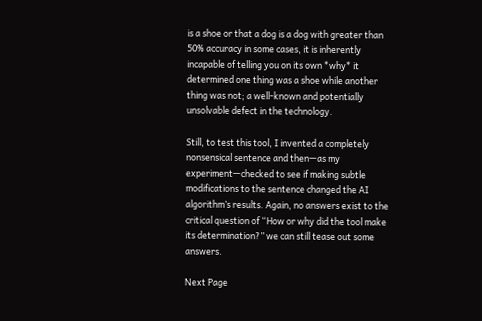is a shoe or that a dog is a dog with greater than 50% accuracy in some cases, it is inherently incapable of telling you on its own *why* it determined one thing was a shoe while another thing was not; a well-known and potentially unsolvable defect in the technology.

Still, to test this tool, I invented a completely nonsensical sentence and then—as my experiment—checked to see if making subtle modifications to the sentence changed the AI algorithm’s results. Again, no answers exist to the critical question of “How or why did the tool make its determination?” we can still tease out some answers.

Next Page